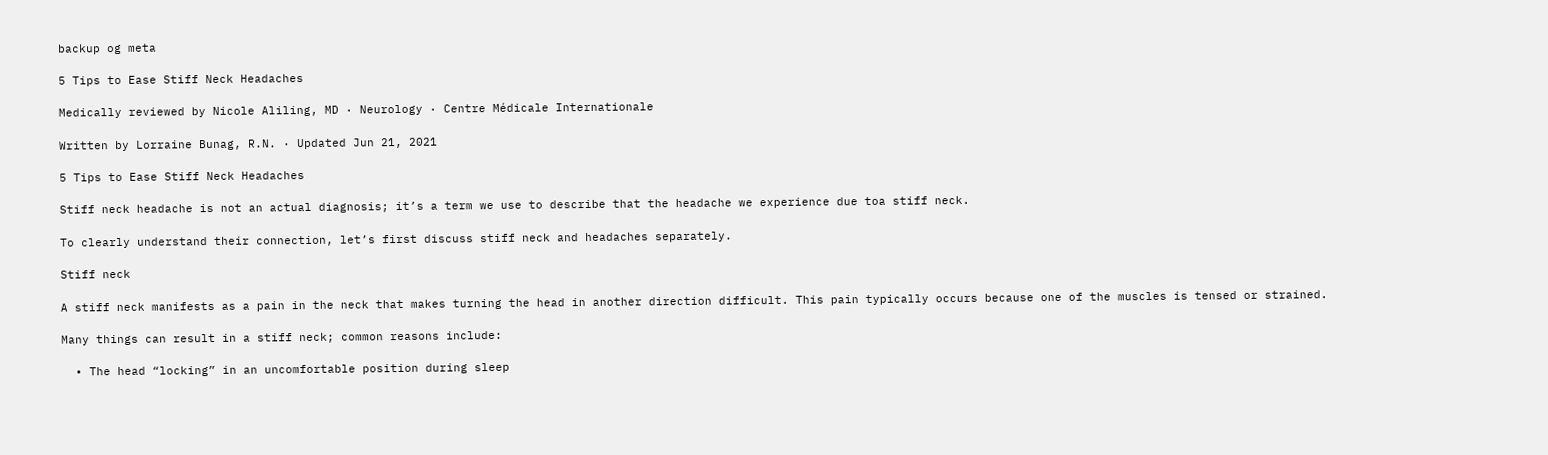backup og meta

5 Tips to Ease Stiff Neck Headaches

Medically reviewed by Nicole Aliling, MD · Neurology · Centre Médicale Internationale

Written by Lorraine Bunag, R.N. · Updated Jun 21, 2021

5 Tips to Ease Stiff Neck Headaches

Stiff neck headache is not an actual diagnosis; it’s a term we use to describe that the headache we experience due toa stiff neck.

To clearly understand their connection, let’s first discuss stiff neck and headaches separately.

Stiff neck

A stiff neck manifests as a pain in the neck that makes turning the head in another direction difficult. This pain typically occurs because one of the muscles is tensed or strained.

Many things can result in a stiff neck; common reasons include:

  • The head “locking” in an uncomfortable position during sleep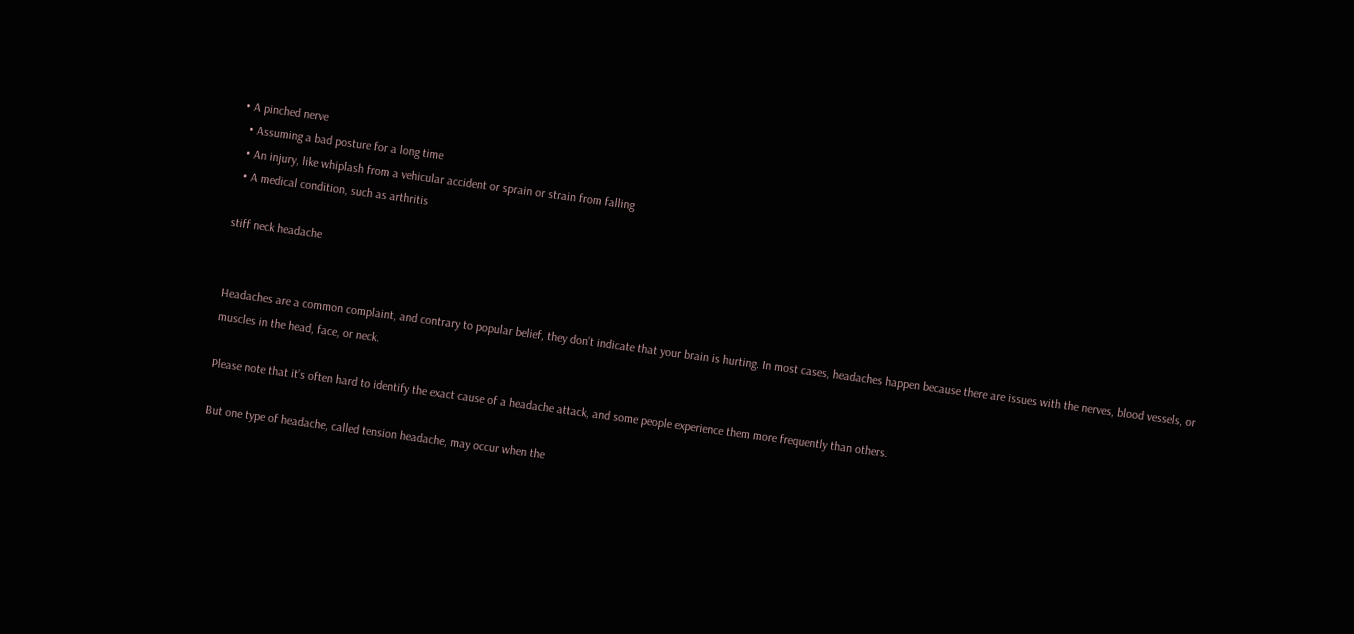• A pinched nerve
  • Assuming a bad posture for a long time
  • An injury, like whiplash from a vehicular accident or sprain or strain from falling
  • A medical condition, such as arthritis

stiff neck headache


Headaches are a common complaint, and contrary to popular belief, they don’t indicate that your brain is hurting. In most cases, headaches happen because there are issues with the nerves, blood vessels, or muscles in the head, face, or neck.

Please note that it’s often hard to identify the exact cause of a headache attack, and some people experience them more frequently than others.

But one type of headache, called tension headache, may occur when the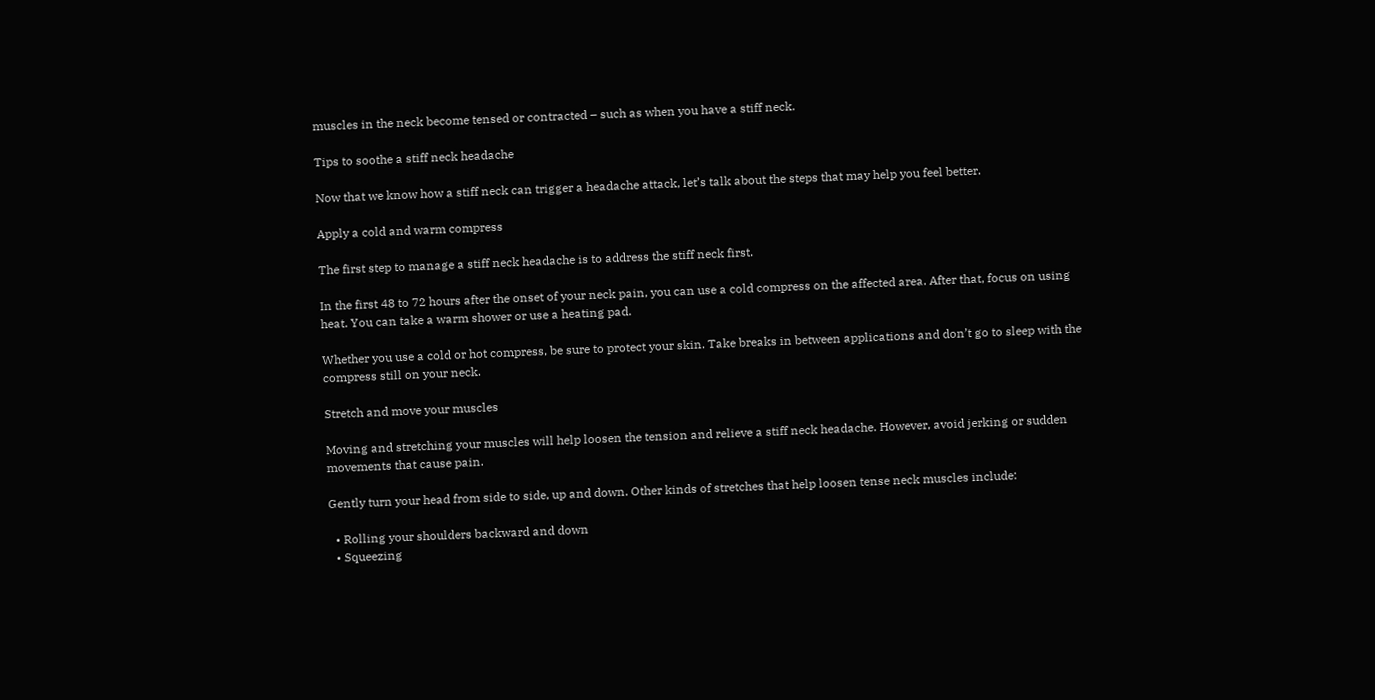muscles in the neck become tensed or contracted – such as when you have a stiff neck.

Tips to soothe a stiff neck headache

Now that we know how a stiff neck can trigger a headache attack, let’s talk about the steps that may help you feel better.

Apply a cold and warm compress

The first step to manage a stiff neck headache is to address the stiff neck first.

In the first 48 to 72 hours after the onset of your neck pain, you can use a cold compress on the affected area. After that, focus on using heat. You can take a warm shower or use a heating pad.

Whether you use a cold or hot compress, be sure to protect your skin. Take breaks in between applications and don’t go to sleep with the compress still on your neck.

Stretch and move your muscles

Moving and stretching your muscles will help loosen the tension and relieve a stiff neck headache. However, avoid jerking or sudden movements that cause pain.

Gently turn your head from side to side, up and down. Other kinds of stretches that help loosen tense neck muscles include:

  • Rolling your shoulders backward and down
  • Squeezing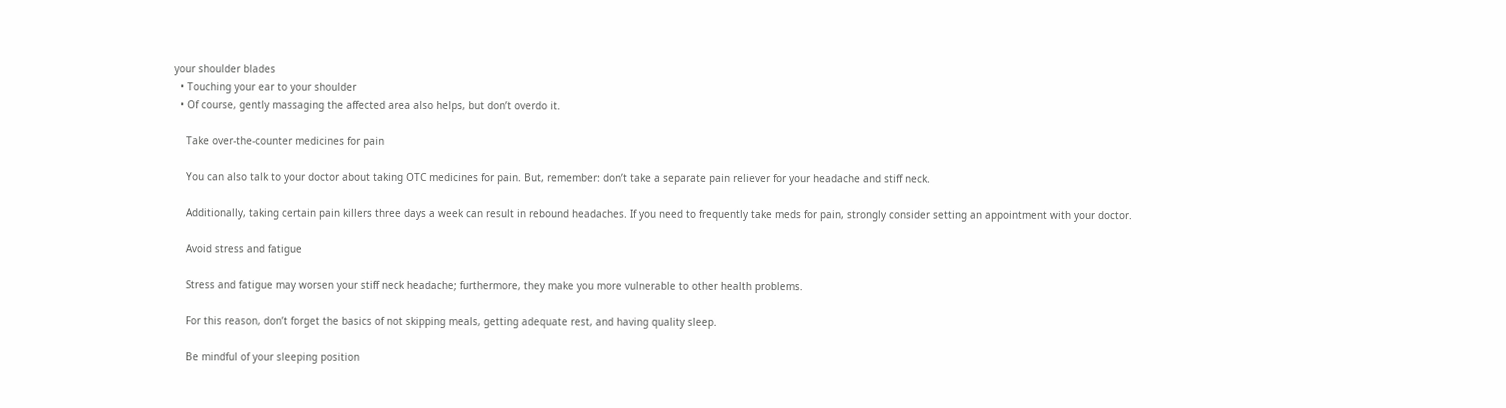your shoulder blades
  • Touching your ear to your shoulder
  • Of course, gently massaging the affected area also helps, but don’t overdo it.

    Take over-the-counter medicines for pain

    You can also talk to your doctor about taking OTC medicines for pain. But, remember: don’t take a separate pain reliever for your headache and stiff neck.

    Additionally, taking certain pain killers three days a week can result in rebound headaches. If you need to frequently take meds for pain, strongly consider setting an appointment with your doctor.

    Avoid stress and fatigue

    Stress and fatigue may worsen your stiff neck headache; furthermore, they make you more vulnerable to other health problems.

    For this reason, don’t forget the basics of not skipping meals, getting adequate rest, and having quality sleep.

    Be mindful of your sleeping position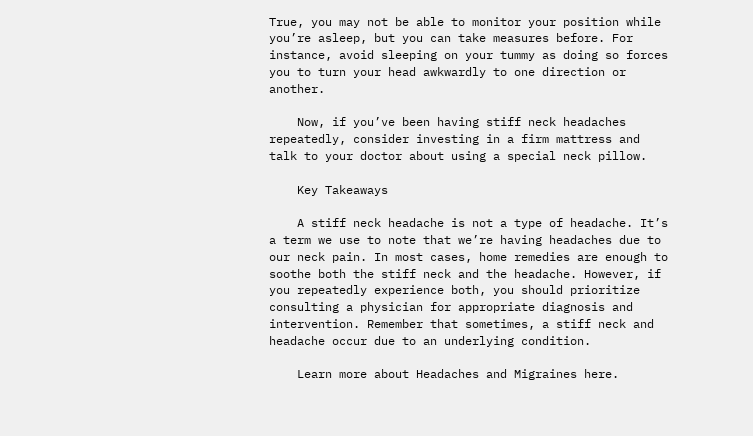True, you may not be able to monitor your position while you’re asleep, but you can take measures before. For instance, avoid sleeping on your tummy as doing so forces you to turn your head awkwardly to one direction or another.

    Now, if you’ve been having stiff neck headaches repeatedly, consider investing in a firm mattress and talk to your doctor about using a special neck pillow.

    Key Takeaways

    A stiff neck headache is not a type of headache. It’s a term we use to note that we’re having headaches due to our neck pain. In most cases, home remedies are enough to soothe both the stiff neck and the headache. However, if you repeatedly experience both, you should prioritize consulting a physician for appropriate diagnosis and intervention. Remember that sometimes, a stiff neck and headache occur due to an underlying condition.

    Learn more about Headaches and Migraines here.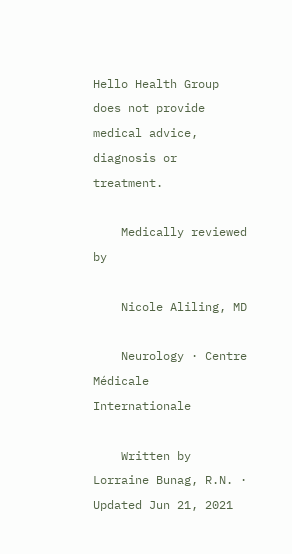Hello Health Group does not provide medical advice, diagnosis or treatment.

    Medically reviewed by

    Nicole Aliling, MD

    Neurology · Centre Médicale Internationale

    Written by Lorraine Bunag, R.N. · Updated Jun 21, 2021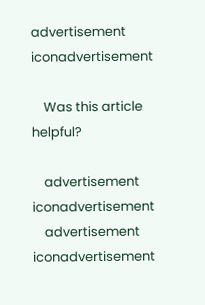advertisement iconadvertisement

    Was this article helpful?

    advertisement iconadvertisement
    advertisement iconadvertisement